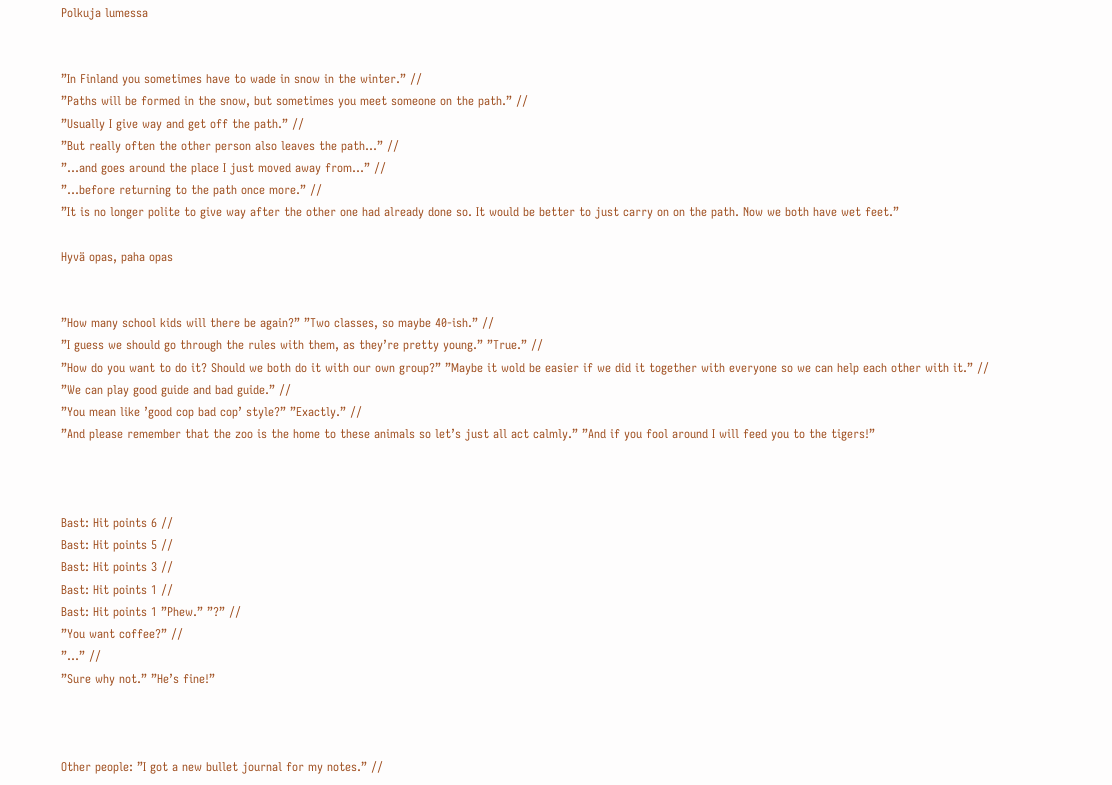Polkuja lumessa


”In Finland you sometimes have to wade in snow in the winter.” //
”Paths will be formed in the snow, but sometimes you meet someone on the path.” //
”Usually I give way and get off the path.” //
”But really often the other person also leaves the path…” //
”…and goes around the place I just moved away from…” //
”…before returning to the path once more.” //
”It is no longer polite to give way after the other one had already done so. It would be better to just carry on on the path. Now we both have wet feet.”

Hyvä opas, paha opas


”How many school kids will there be again?” ”Two classes, so maybe 40-ish.” //
”I guess we should go through the rules with them, as they’re pretty young.” ”True.” //
”How do you want to do it? Should we both do it with our own group?” ”Maybe it wold be easier if we did it together with everyone so we can help each other with it.” //
”We can play good guide and bad guide.” //
”You mean like ’good cop bad cop’ style?” ”Exactly.” //
”And please remember that the zoo is the home to these animals so let’s just all act calmly.” ”And if you fool around I will feed you to the tigers!”



Bast: Hit points 6 //
Bast: Hit points 5 //
Bast: Hit points 3 //
Bast: Hit points 1 //
Bast: Hit points 1 ”Phew.” ”?” //
”You want coffee?” //
”…” //
”Sure why not.” ”He’s fine!”



Other people: ”I got a new bullet journal for my notes.” //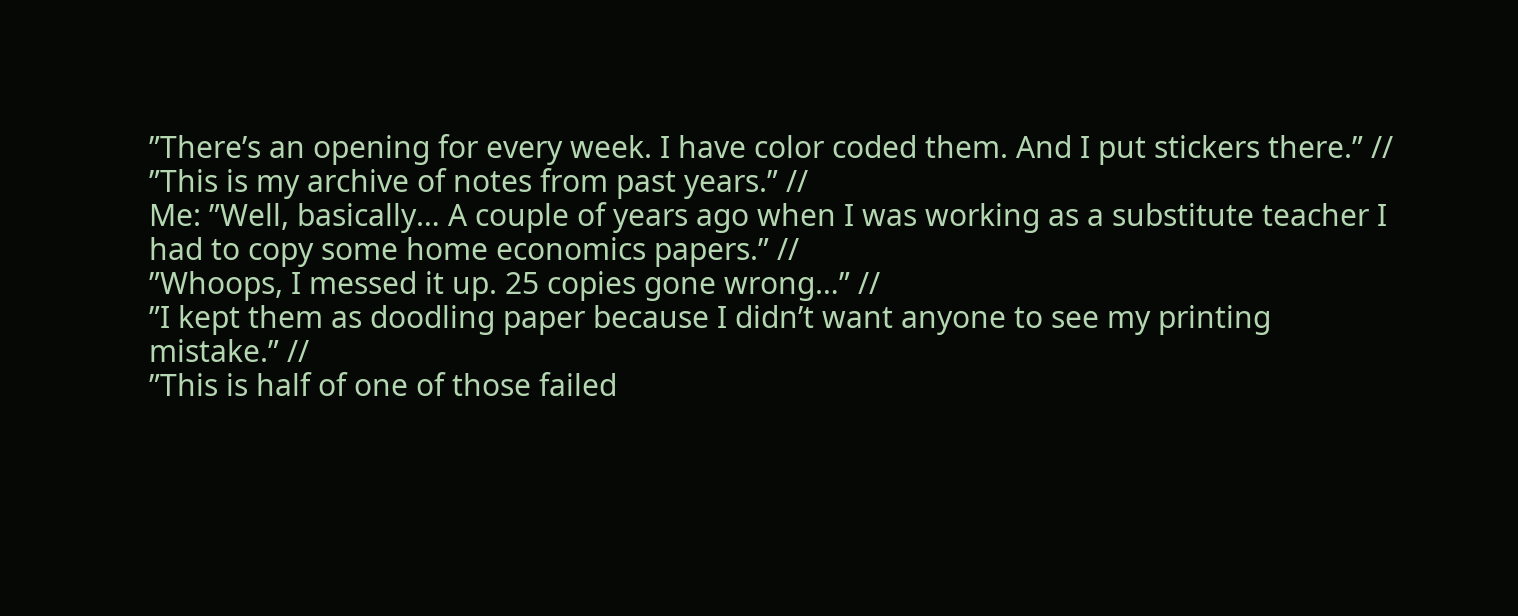”There’s an opening for every week. I have color coded them. And I put stickers there.” //
”This is my archive of notes from past years.” //
Me: ”Well, basically… A couple of years ago when I was working as a substitute teacher I had to copy some home economics papers.” //
”Whoops, I messed it up. 25 copies gone wrong…” //
”I kept them as doodling paper because I didn’t want anyone to see my printing mistake.” //
”This is half of one of those failed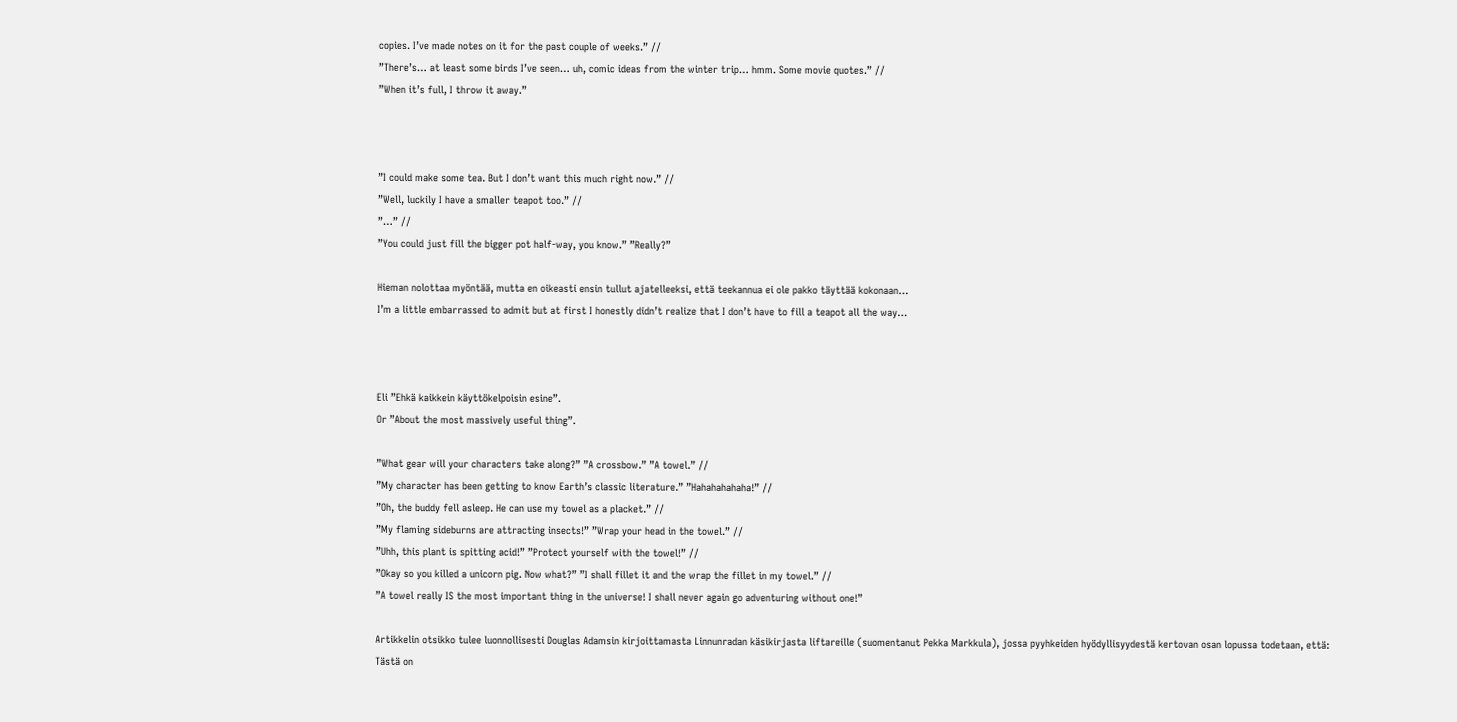copies. I’ve made notes on it for the past couple of weeks.” //
”There’s… at least some birds I’ve seen… uh, comic ideas from the winter trip… hmm. Some movie quotes.” //
”When it’s full, I throw it away.”



”I could make some tea. But I don’t want this much right now.” //
”Well, luckily I have a smaller teapot too.” //
”…” //
”You could just fill the bigger pot half-way, you know.” ”Really?”

Hieman nolottaa myöntää, mutta en oikeasti ensin tullut ajatelleeksi, että teekannua ei ole pakko täyttää kokonaan…
I’m a little embarrassed to admit but at first I honestly didn’t realize that I don’t have to fill a teapot all the way…



Eli ”Ehkä kaikkein käyttökelpoisin esine”.
Or ”About the most massively useful thing”.

”What gear will your characters take along?” ”A crossbow.” ”A towel.” //
”My character has been getting to know Earth’s classic literature.” ”Hahahahahaha!” //
”Oh, the buddy fell asleep. He can use my towel as a placket.” //
”My flaming sideburns are attracting insects!” ”Wrap your head in the towel.” //
”Uhh, this plant is spitting acid!” ”Protect yourself with the towel!” //
”Okay so you killed a unicorn pig. Now what?” ”I shall fillet it and the wrap the fillet in my towel.” //
”A towel really IS the most important thing in the universe! I shall never again go adventuring without one!”

Artikkelin otsikko tulee luonnollisesti Douglas Adamsin kirjoittamasta Linnunradan käsikirjasta liftareille (suomentanut Pekka Markkula), jossa pyyhkeiden hyödyllisyydestä kertovan osan lopussa todetaan, että:
Tästä on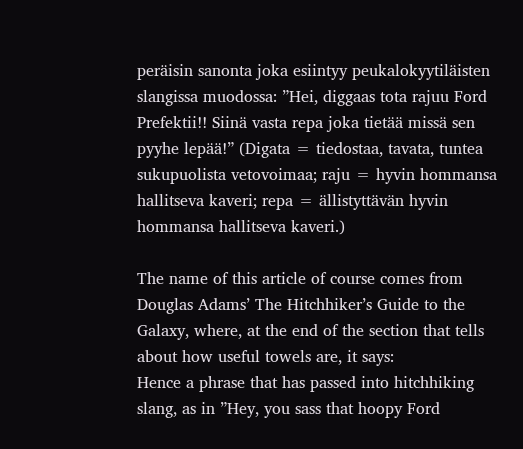peräisin sanonta joka esiintyy peukalokyytiläisten slangissa muodossa: ”Hei, diggaas tota rajuu Ford Prefektii!! Siinä vasta repa joka tietää missä sen pyyhe lepää!” (Digata = tiedostaa, tavata, tuntea sukupuolista vetovoimaa; raju = hyvin hommansa hallitseva kaveri; repa = ällistyttävän hyvin hommansa hallitseva kaveri.)

The name of this article of course comes from Douglas Adams’ The Hitchhiker’s Guide to the Galaxy, where, at the end of the section that tells about how useful towels are, it says:
Hence a phrase that has passed into hitchhiking slang, as in ”Hey, you sass that hoopy Ford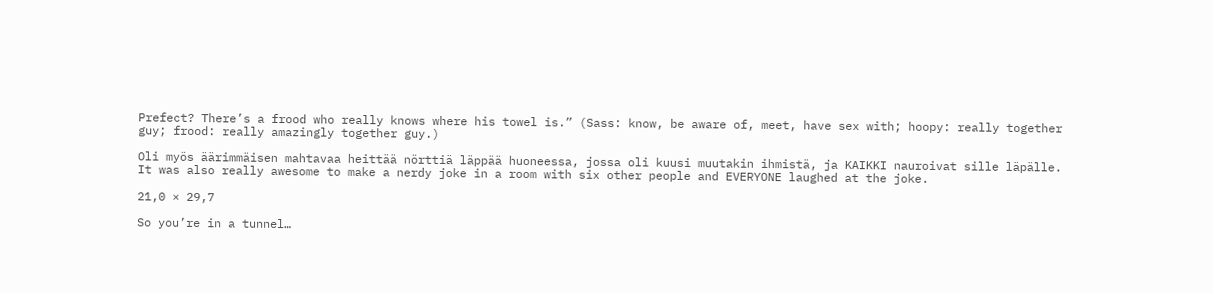Prefect? There’s a frood who really knows where his towel is.” (Sass: know, be aware of, meet, have sex with; hoopy: really together guy; frood: really amazingly together guy.)

Oli myös äärimmäisen mahtavaa heittää nörttiä läppää huoneessa, jossa oli kuusi muutakin ihmistä, ja KAIKKI nauroivat sille läpälle.
It was also really awesome to make a nerdy joke in a room with six other people and EVERYONE laughed at the joke.

21,0 × 29,7

So you’re in a tunnel…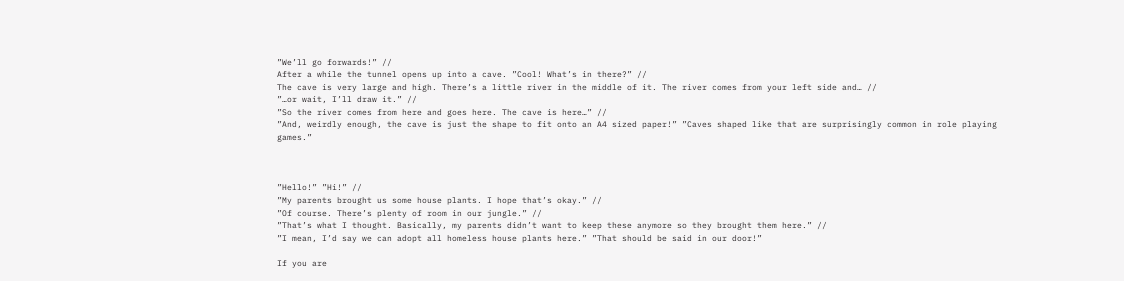”We’ll go forwards!” //
After a while the tunnel opens up into a cave. ”Cool! What’s in there?” //
The cave is very large and high. There’s a little river in the middle of it. The river comes from your left side and… //
”…or wait, I’ll draw it.” //
”So the river comes from here and goes here. The cave is here…” //
”And, weirdly enough, the cave is just the shape to fit onto an A4 sized paper!” ”Caves shaped like that are surprisingly common in role playing games.”



”Hello!” ”Hi!” //
”My parents brought us some house plants. I hope that’s okay.” //
”Of course. There’s plenty of room in our jungle.” //
”That’s what I thought. Basically, my parents didn’t want to keep these anymore so they brought them here.” //
”I mean, I’d say we can adopt all homeless house plants here.” ”That should be said in our door!”

If you are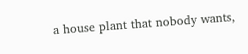a house plant that nobody wants,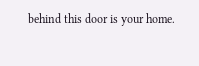behind this door is your home.